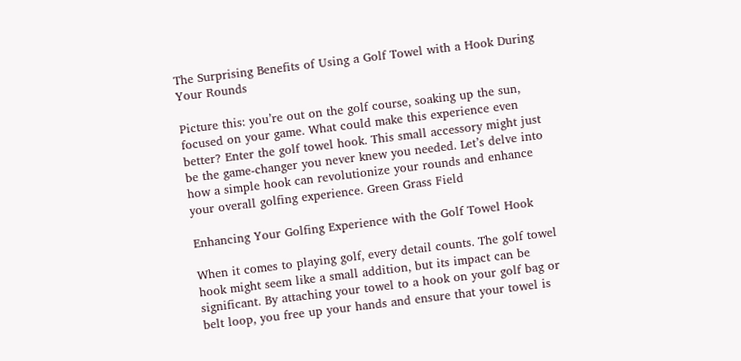The Surprising Benefits of Using a Golf Towel with a Hook During Your Rounds

Picture this: you’re out on the golf course, soaking up the sun, focused on your game. What could make this experience even better? Enter the golf towel hook. This small accessory might just be the game-changer you never knew you needed. Let’s delve into how a simple hook can revolutionize your rounds and enhance your overall golfing experience. Green Grass Field

Enhancing Your Golfing Experience with the Golf Towel Hook

When it comes to playing golf, every detail counts. The golf towel hook might seem like a small addition, but its impact can be significant. By attaching your towel to a hook on your golf bag or belt loop, you free up your hands and ensure that your towel is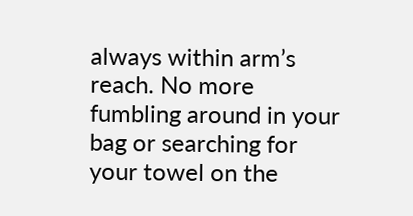always within arm’s reach. No more fumbling around in your bag or searching for your towel on the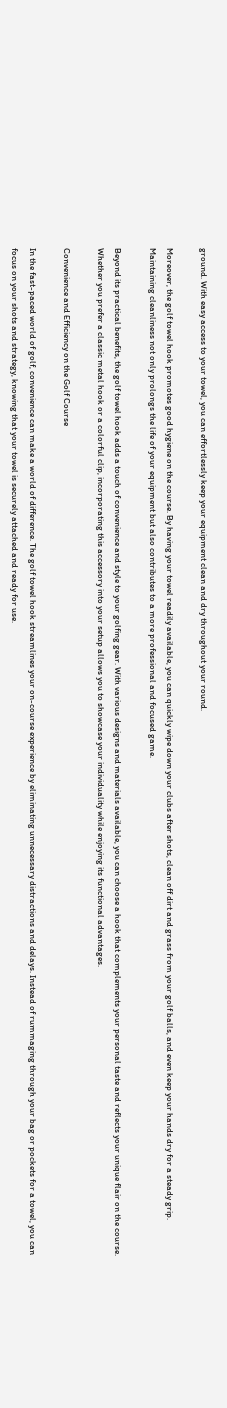ground. With easy access to your towel, you can effortlessly keep your equipment clean and dry throughout your round.

Moreover, the golf towel hook promotes good hygiene on the course. By having your towel readily available, you can quickly wipe down your clubs after shots, clean off dirt and grass from your golf balls, and even keep your hands dry for a steady grip. Maintaining cleanliness not only prolongs the life of your equipment but also contributes to a more professional and focused game.

Beyond its practical benefits, the golf towel hook adds a touch of convenience and style to your golfing gear. With various designs and materials available, you can choose a hook that complements your personal taste and reflects your unique flair on the course. Whether you prefer a classic metal hook or a colorful clip, incorporating this accessory into your setup allows you to showcase your individuality while enjoying its functional advantages.

Convenience and Efficiency on the Golf Course

In the fast-paced world of golf, convenience can make a world of difference. The golf towel hook streamlines your on-course experience by eliminating unnecessary distractions and delays. Instead of rummaging through your bag or pockets for a towel, you can focus on your shots and strategy, knowing that your towel is securely attached and ready for use.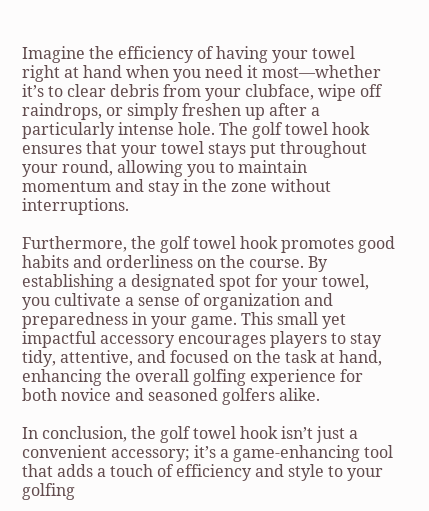Imagine the efficiency of having your towel right at hand when you need it most—whether it’s to clear debris from your clubface, wipe off raindrops, or simply freshen up after a particularly intense hole. The golf towel hook ensures that your towel stays put throughout your round, allowing you to maintain momentum and stay in the zone without interruptions.

Furthermore, the golf towel hook promotes good habits and orderliness on the course. By establishing a designated spot for your towel, you cultivate a sense of organization and preparedness in your game. This small yet impactful accessory encourages players to stay tidy, attentive, and focused on the task at hand, enhancing the overall golfing experience for both novice and seasoned golfers alike.

In conclusion, the golf towel hook isn’t just a convenient accessory; it’s a game-enhancing tool that adds a touch of efficiency and style to your golfing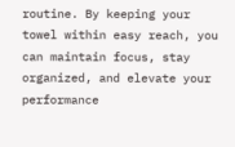routine. By keeping your towel within easy reach, you can maintain focus, stay organized, and elevate your performance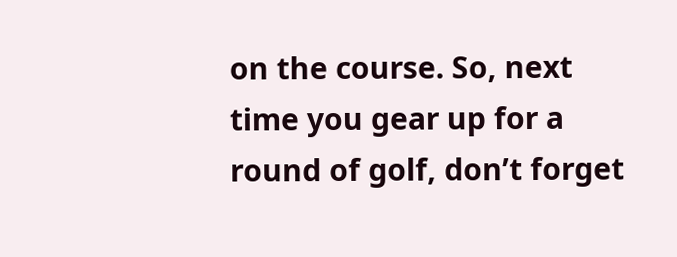on the course. So, next time you gear up for a round of golf, don’t forget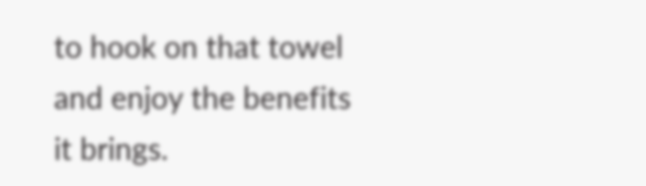to hook on that towel and enjoy the benefits it brings.